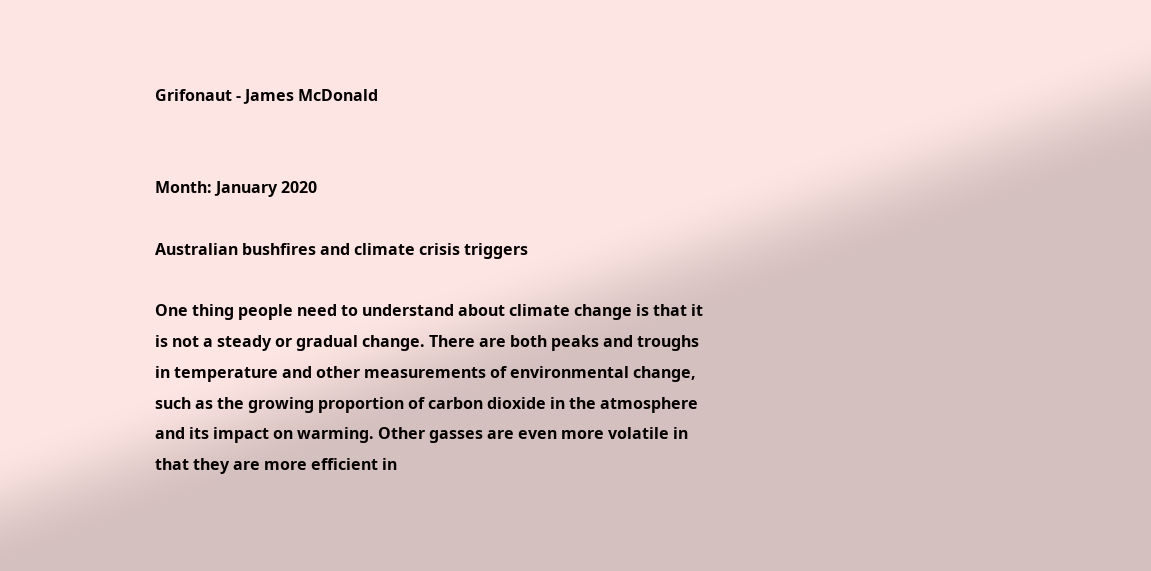Grifonaut - James McDonald


Month: January 2020

Australian bushfires and climate crisis triggers

One thing people need to understand about climate change is that it is not a steady or gradual change. There are both peaks and troughs in temperature and other measurements of environmental change, such as the growing proportion of carbon dioxide in the atmosphere and its impact on warming. Other gasses are even more volatile in that they are more efficient in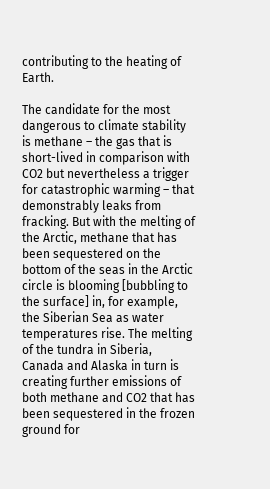contributing to the heating of Earth.

The candidate for the most dangerous to climate stability is methane – the gas that is short-lived in comparison with CO2 but nevertheless a trigger for catastrophic warming – that demonstrably leaks from fracking. But with the melting of the Arctic, methane that has been sequestered on the bottom of the seas in the Arctic circle is blooming [bubbling to the surface] in, for example, the Siberian Sea as water temperatures rise. The melting of the tundra in Siberia, Canada and Alaska in turn is creating further emissions of both methane and CO2 that has been sequestered in the frozen ground for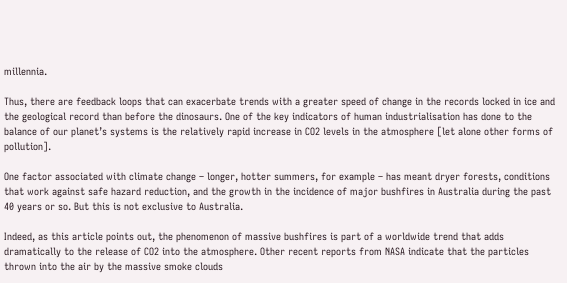millennia.

Thus, there are feedback loops that can exacerbate trends with a greater speed of change in the records locked in ice and the geological record than before the dinosaurs. One of the key indicators of human industrialisation has done to the balance of our planet’s systems is the relatively rapid increase in CO2 levels in the atmosphere [let alone other forms of pollution].

One factor associated with climate change – longer, hotter summers, for example – has meant dryer forests, conditions that work against safe hazard reduction, and the growth in the incidence of major bushfires in Australia during the past 40 years or so. But this is not exclusive to Australia.

Indeed, as this article points out, the phenomenon of massive bushfires is part of a worldwide trend that adds dramatically to the release of CO2 into the atmosphere. Other recent reports from NASA indicate that the particles thrown into the air by the massive smoke clouds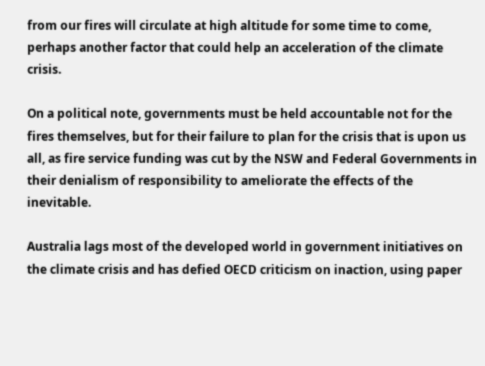from our fires will circulate at high altitude for some time to come, perhaps another factor that could help an acceleration of the climate crisis.

On a political note, governments must be held accountable not for the fires themselves, but for their failure to plan for the crisis that is upon us all, as fire service funding was cut by the NSW and Federal Governments in their denialism of responsibility to ameliorate the effects of the inevitable.

Australia lags most of the developed world in government initiatives on the climate crisis and has defied OECD criticism on inaction, using paper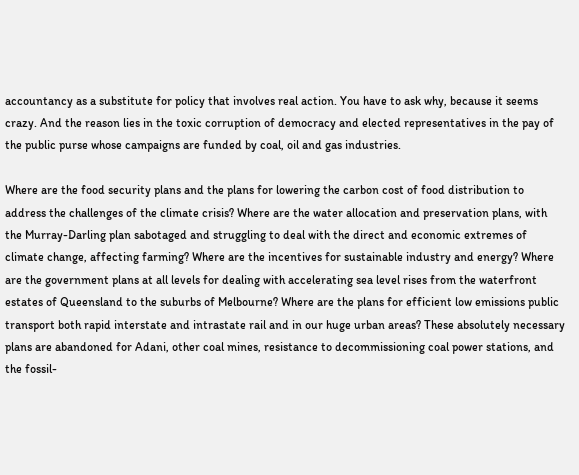accountancy as a substitute for policy that involves real action. You have to ask why, because it seems crazy. And the reason lies in the toxic corruption of democracy and elected representatives in the pay of the public purse whose campaigns are funded by coal, oil and gas industries.

Where are the food security plans and the plans for lowering the carbon cost of food distribution to address the challenges of the climate crisis? Where are the water allocation and preservation plans, with the Murray-Darling plan sabotaged and struggling to deal with the direct and economic extremes of climate change, affecting farming? Where are the incentives for sustainable industry and energy? Where are the government plans at all levels for dealing with accelerating sea level rises from the waterfront estates of Queensland to the suburbs of Melbourne? Where are the plans for efficient low emissions public transport both rapid interstate and intrastate rail and in our huge urban areas? These absolutely necessary plans are abandoned for Adani, other coal mines, resistance to decommissioning coal power stations, and the fossil-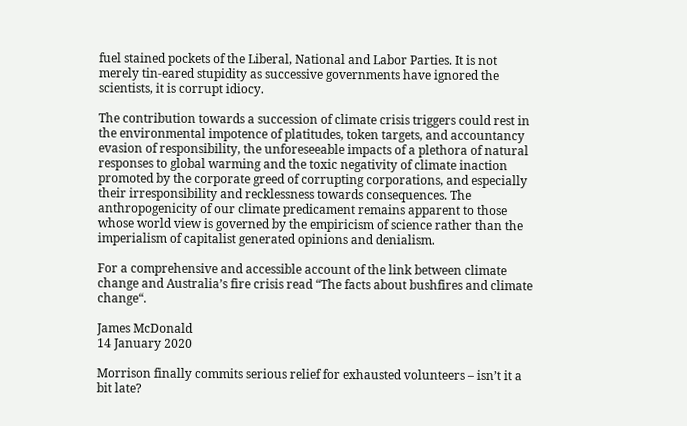fuel stained pockets of the Liberal, National and Labor Parties. It is not merely tin-eared stupidity as successive governments have ignored the scientists, it is corrupt idiocy.

The contribution towards a succession of climate crisis triggers could rest in the environmental impotence of platitudes, token targets, and accountancy evasion of responsibility, the unforeseeable impacts of a plethora of natural responses to global warming and the toxic negativity of climate inaction promoted by the corporate greed of corrupting corporations, and especially their irresponsibility and recklessness towards consequences. The anthropogenicity of our climate predicament remains apparent to those whose world view is governed by the empiricism of science rather than the imperialism of capitalist generated opinions and denialism.

For a comprehensive and accessible account of the link between climate change and Australia’s fire crisis read “The facts about bushfires and climate change“.

James McDonald
14 January 2020

Morrison finally commits serious relief for exhausted volunteers – isn’t it a bit late?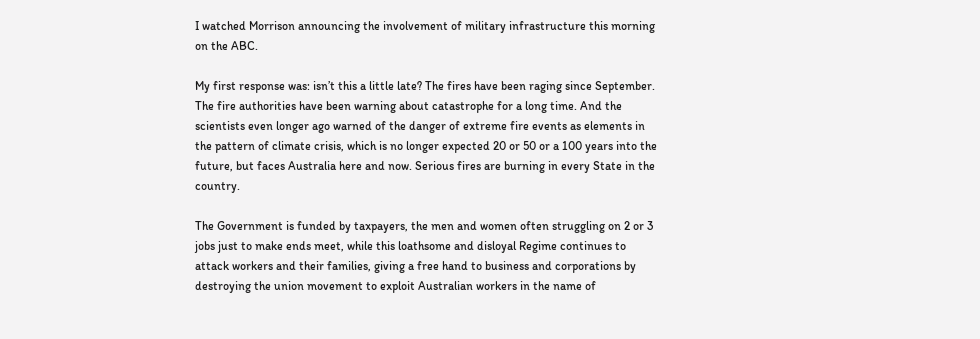I watched Morrison announcing the involvement of military infrastructure this morning on the ABC.

My first response was: isn’t this a little late? The fires have been raging since September. The fire authorities have been warning about catastrophe for a long time. And the scientists even longer ago warned of the danger of extreme fire events as elements in the pattern of climate crisis, which is no longer expected 20 or 50 or a 100 years into the future, but faces Australia here and now. Serious fires are burning in every State in the country.

The Government is funded by taxpayers, the men and women often struggling on 2 or 3 jobs just to make ends meet, while this loathsome and disloyal Regime continues to attack workers and their families, giving a free hand to business and corporations by destroying the union movement to exploit Australian workers in the name of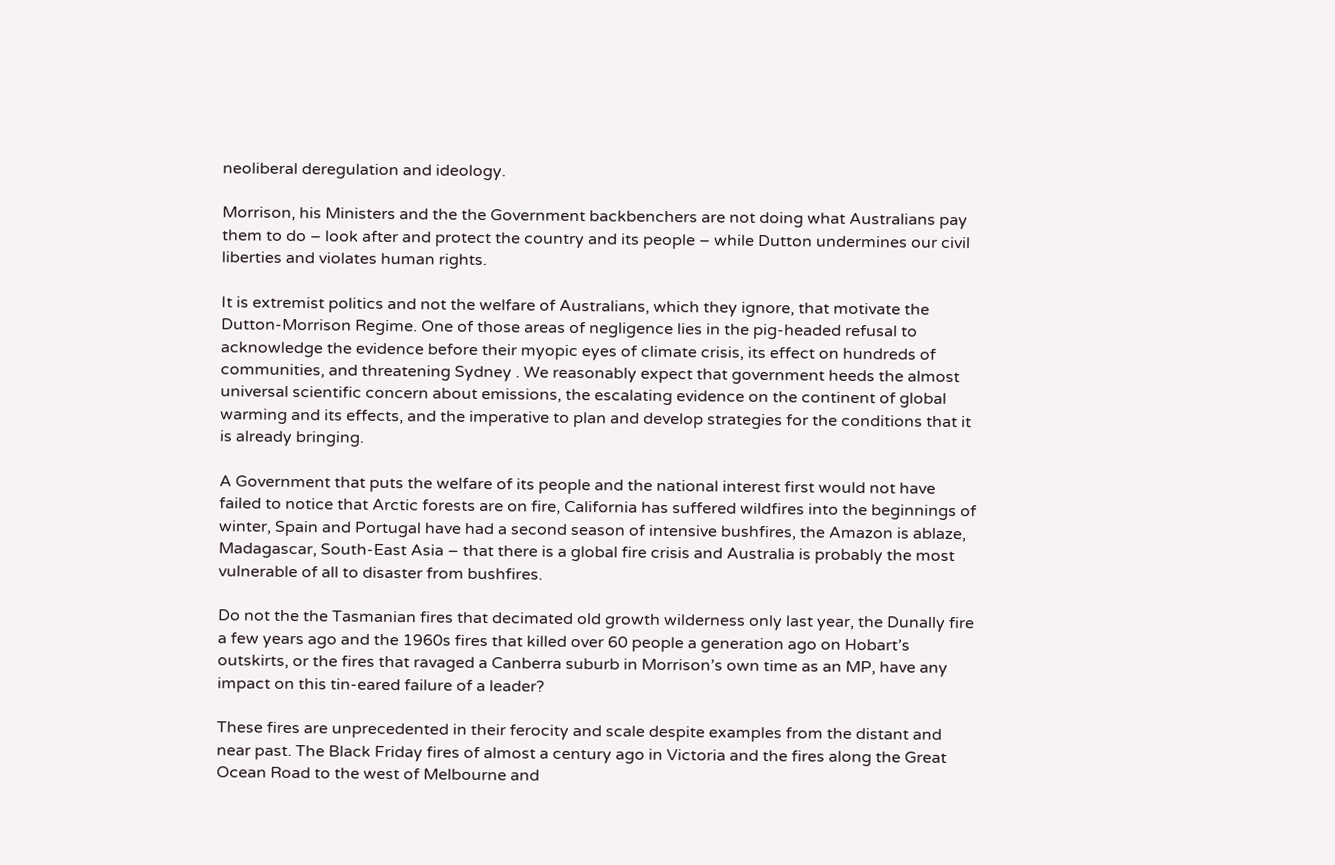neoliberal deregulation and ideology.

Morrison, his Ministers and the the Government backbenchers are not doing what Australians pay them to do – look after and protect the country and its people – while Dutton undermines our civil liberties and violates human rights.

It is extremist politics and not the welfare of Australians, which they ignore, that motivate the Dutton-Morrison Regime. One of those areas of negligence lies in the pig-headed refusal to acknowledge the evidence before their myopic eyes of climate crisis, its effect on hundreds of communities, and threatening Sydney . We reasonably expect that government heeds the almost universal scientific concern about emissions, the escalating evidence on the continent of global warming and its effects, and the imperative to plan and develop strategies for the conditions that it is already bringing.

A Government that puts the welfare of its people and the national interest first would not have failed to notice that Arctic forests are on fire, California has suffered wildfires into the beginnings of winter, Spain and Portugal have had a second season of intensive bushfires, the Amazon is ablaze, Madagascar, South-East Asia – that there is a global fire crisis and Australia is probably the most vulnerable of all to disaster from bushfires.

Do not the the Tasmanian fires that decimated old growth wilderness only last year, the Dunally fire a few years ago and the 1960s fires that killed over 60 people a generation ago on Hobart’s outskirts, or the fires that ravaged a Canberra suburb in Morrison’s own time as an MP, have any impact on this tin-eared failure of a leader?

These fires are unprecedented in their ferocity and scale despite examples from the distant and near past. The Black Friday fires of almost a century ago in Victoria and the fires along the Great Ocean Road to the west of Melbourne and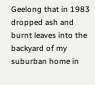Geelong that in 1983 dropped ash and burnt leaves into the backyard of my suburban home in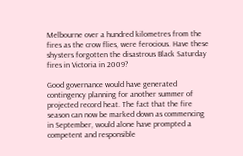Melbourne over a hundred kilometres from the fires as the crow flies, were ferocious. Have these shysters forgotten the disastrous Black Saturday fires in Victoria in 2009?

Good governance would have generated contingency planning for another summer of projected record heat. The fact that the fire season can now be marked down as commencing in September, would alone have prompted a competent and responsible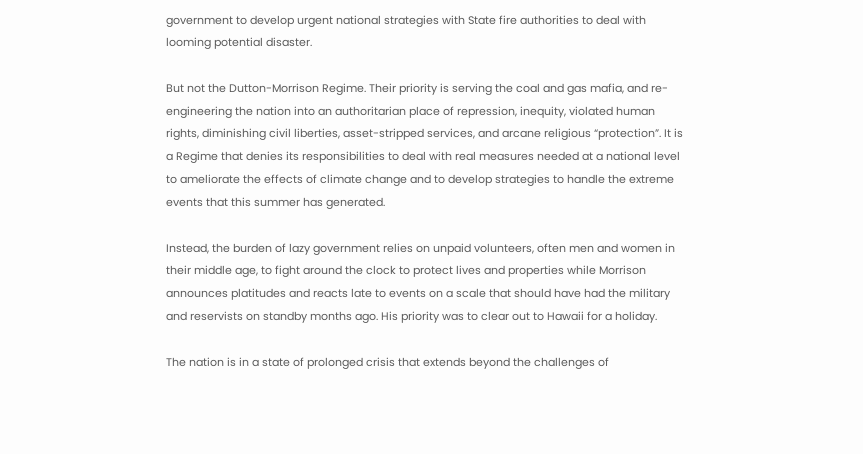government to develop urgent national strategies with State fire authorities to deal with looming potential disaster.

But not the Dutton-Morrison Regime. Their priority is serving the coal and gas mafia, and re-engineering the nation into an authoritarian place of repression, inequity, violated human rights, diminishing civil liberties, asset-stripped services, and arcane religious “protection”. It is a Regime that denies its responsibilities to deal with real measures needed at a national level to ameliorate the effects of climate change and to develop strategies to handle the extreme events that this summer has generated.

Instead, the burden of lazy government relies on unpaid volunteers, often men and women in their middle age, to fight around the clock to protect lives and properties while Morrison announces platitudes and reacts late to events on a scale that should have had the military and reservists on standby months ago. His priority was to clear out to Hawaii for a holiday.

The nation is in a state of prolonged crisis that extends beyond the challenges of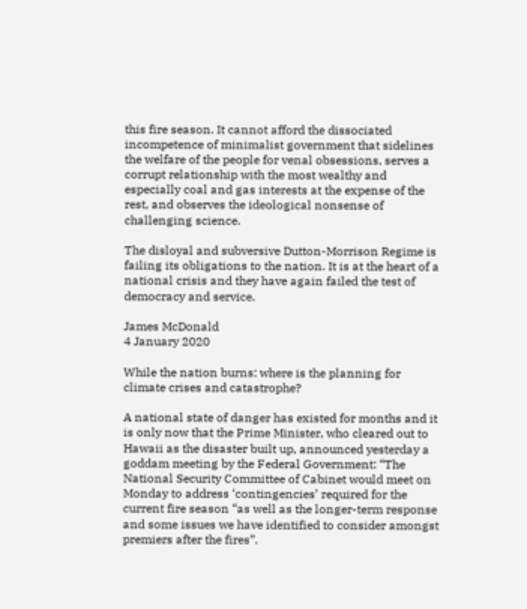this fire season. It cannot afford the dissociated incompetence of minimalist government that sidelines the welfare of the people for venal obsessions, serves a corrupt relationship with the most wealthy and especially coal and gas interests at the expense of the rest, and observes the ideological nonsense of challenging science.

The disloyal and subversive Dutton-Morrison Regime is failing its obligations to the nation. It is at the heart of a national crisis and they have again failed the test of democracy and service.

James McDonald
4 January 2020

While the nation burns: where is the planning for climate crises and catastrophe?

A national state of danger has existed for months and it is only now that the Prime Minister, who cleared out to Hawaii as the disaster built up, announced yesterday a goddam meeting by the Federal Government: “The National Security Committee of Cabinet would meet on Monday to address ‘contingencies’ required for the current fire season “as well as the longer-term response and some issues we have identified to consider amongst premiers after the fires”.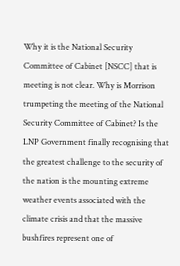Why it is the National Security Committee of Cabinet [NSCC] that is meeting is not clear. Why is Morrison trumpeting the meeting of the National Security Committee of Cabinet? Is the LNP Government finally recognising that the greatest challenge to the security of the nation is the mounting extreme weather events associated with the climate crisis and that the massive bushfires represent one of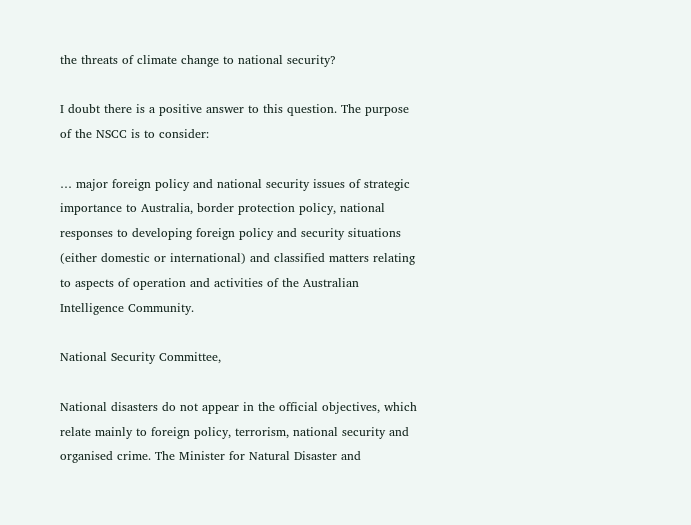the threats of climate change to national security?

I doubt there is a positive answer to this question. The purpose of the NSCC is to consider:

… major foreign policy and national security issues of strategic importance to Australia, border protection policy, national responses to developing foreign policy and security situations (either domestic or international) and classified matters relating to aspects of operation and activities of the Australian Intelligence Community.

National Security Committee,

National disasters do not appear in the official objectives, which relate mainly to foreign policy, terrorism, national security and organised crime. The Minister for Natural Disaster and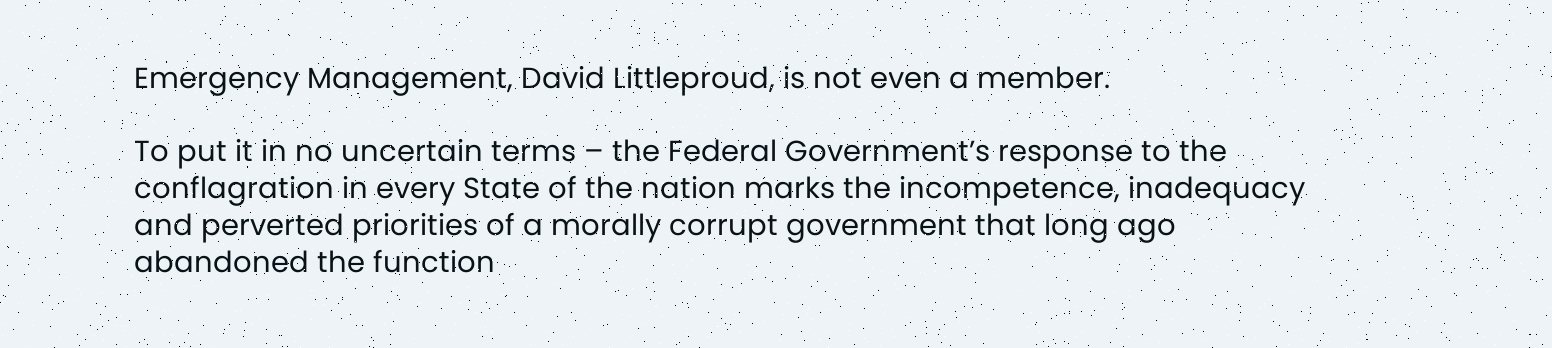Emergency Management, David Littleproud, is not even a member.

To put it in no uncertain terms – the Federal Government’s response to the conflagration in every State of the nation marks the incompetence, inadequacy and perverted priorities of a morally corrupt government that long ago abandoned the function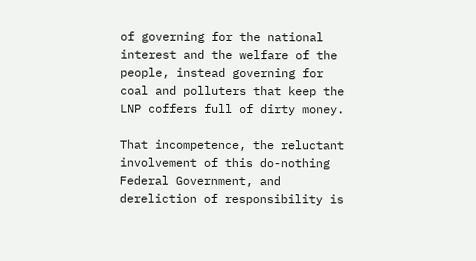of governing for the national interest and the welfare of the people, instead governing for coal and polluters that keep the LNP coffers full of dirty money.

That incompetence, the reluctant involvement of this do-nothing Federal Government, and dereliction of responsibility is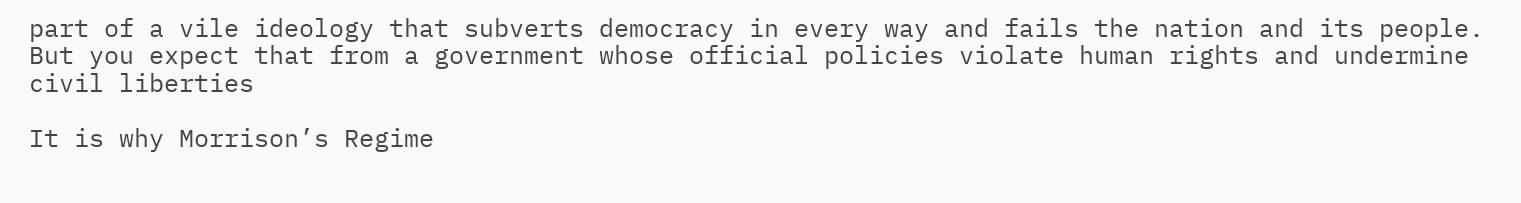part of a vile ideology that subverts democracy in every way and fails the nation and its people. But you expect that from a government whose official policies violate human rights and undermine civil liberties

It is why Morrison’s Regime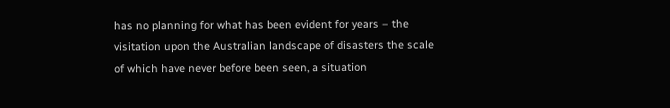has no planning for what has been evident for years – the visitation upon the Australian landscape of disasters the scale of which have never before been seen, a situation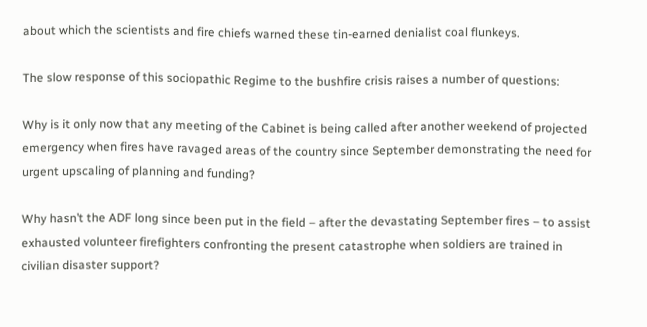about which the scientists and fire chiefs warned these tin-earned denialist coal flunkeys.

The slow response of this sociopathic Regime to the bushfire crisis raises a number of questions:

Why is it only now that any meeting of the Cabinet is being called after another weekend of projected emergency when fires have ravaged areas of the country since September demonstrating the need for urgent upscaling of planning and funding?

Why hasn’t the ADF long since been put in the field – after the devastating September fires – to assist exhausted volunteer firefighters confronting the present catastrophe when soldiers are trained in civilian disaster support?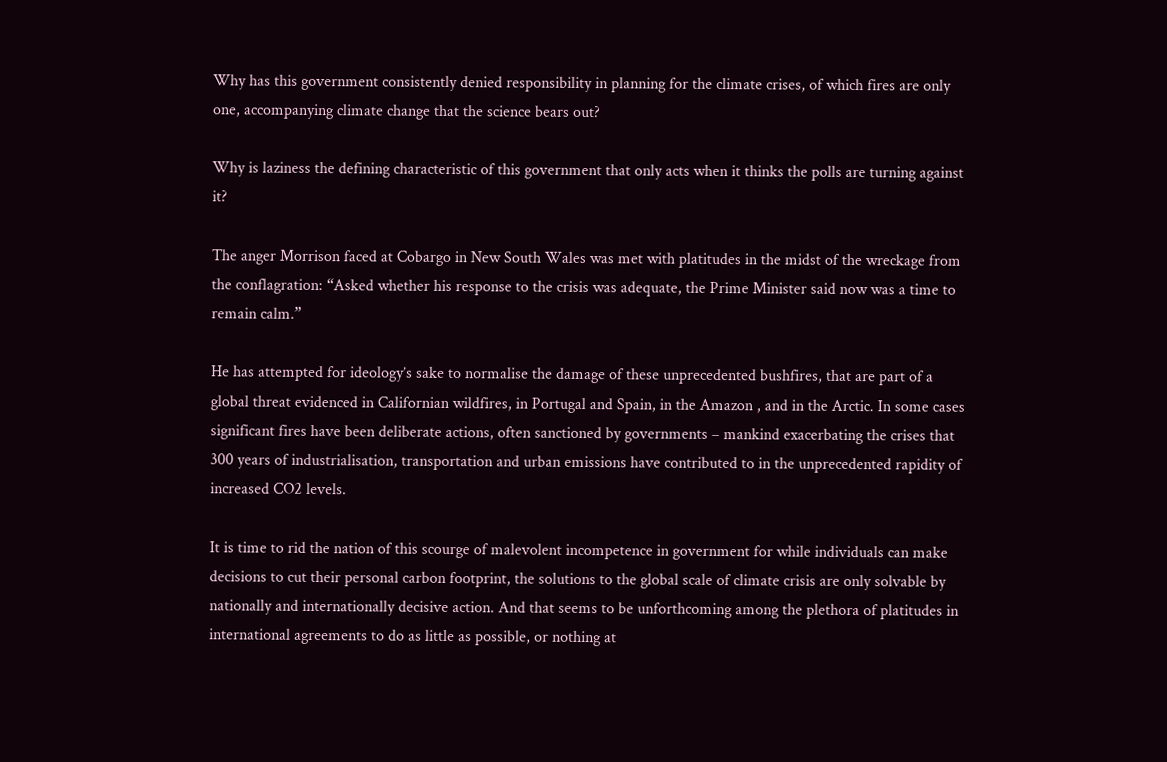Why has this government consistently denied responsibility in planning for the climate crises, of which fires are only one, accompanying climate change that the science bears out?

Why is laziness the defining characteristic of this government that only acts when it thinks the polls are turning against it?

The anger Morrison faced at Cobargo in New South Wales was met with platitudes in the midst of the wreckage from the conflagration: “Asked whether his response to the crisis was adequate, the Prime Minister said now was a time to remain calm.”

He has attempted for ideology’s sake to normalise the damage of these unprecedented bushfires, that are part of a global threat evidenced in Californian wildfires, in Portugal and Spain, in the Amazon , and in the Arctic. In some cases significant fires have been deliberate actions, often sanctioned by governments – mankind exacerbating the crises that 300 years of industrialisation, transportation and urban emissions have contributed to in the unprecedented rapidity of increased CO2 levels.

It is time to rid the nation of this scourge of malevolent incompetence in government for while individuals can make decisions to cut their personal carbon footprint, the solutions to the global scale of climate crisis are only solvable by nationally and internationally decisive action. And that seems to be unforthcoming among the plethora of platitudes in international agreements to do as little as possible, or nothing at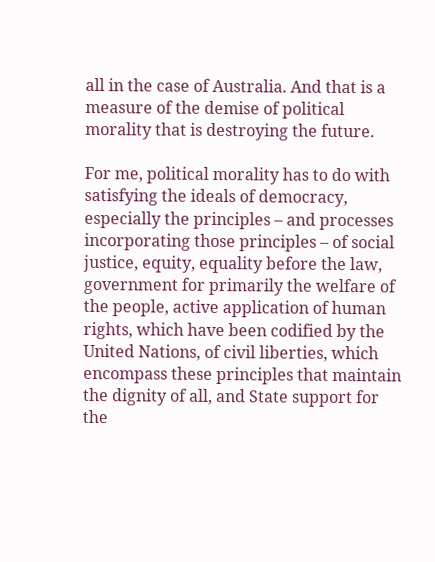all in the case of Australia. And that is a measure of the demise of political morality that is destroying the future.

For me, political morality has to do with satisfying the ideals of democracy, especially the principles – and processes incorporating those principles – of social justice, equity, equality before the law, government for primarily the welfare of the people, active application of human rights, which have been codified by the United Nations, of civil liberties, which encompass these principles that maintain the dignity of all, and State support for the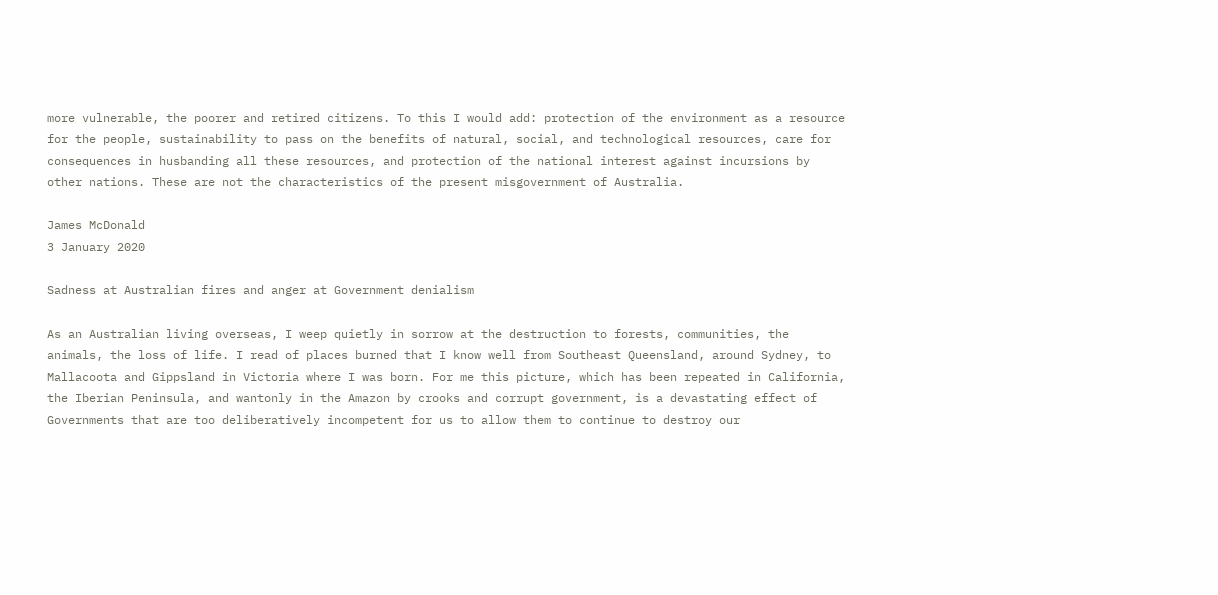more vulnerable, the poorer and retired citizens. To this I would add: protection of the environment as a resource for the people, sustainability to pass on the benefits of natural, social, and technological resources, care for consequences in husbanding all these resources, and protection of the national interest against incursions by other nations. These are not the characteristics of the present misgovernment of Australia.

James McDonald
3 January 2020

Sadness at Australian fires and anger at Government denialism

As an Australian living overseas, I weep quietly in sorrow at the destruction to forests, communities, the animals, the loss of life. I read of places burned that I know well from Southeast Queensland, around Sydney, to Mallacoota and Gippsland in Victoria where I was born. For me this picture, which has been repeated in California, the Iberian Peninsula, and wantonly in the Amazon by crooks and corrupt government, is a devastating effect of Governments that are too deliberatively incompetent for us to allow them to continue to destroy our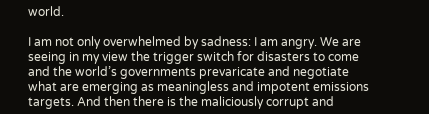world.

I am not only overwhelmed by sadness: I am angry. We are seeing in my view the trigger switch for disasters to come and the world’s governments prevaricate and negotiate what are emerging as meaningless and impotent emissions targets. And then there is the maliciously corrupt and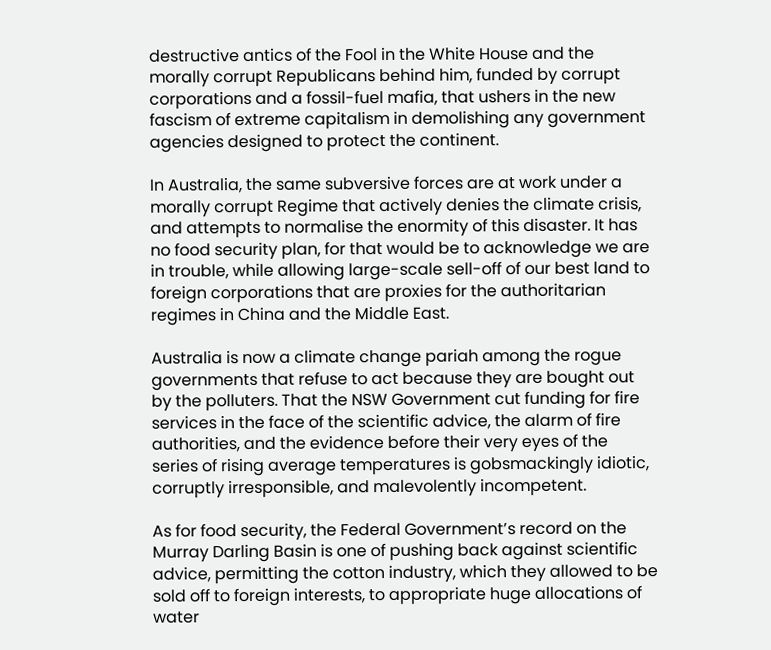destructive antics of the Fool in the White House and the morally corrupt Republicans behind him, funded by corrupt corporations and a fossil-fuel mafia, that ushers in the new fascism of extreme capitalism in demolishing any government agencies designed to protect the continent.

In Australia, the same subversive forces are at work under a morally corrupt Regime that actively denies the climate crisis, and attempts to normalise the enormity of this disaster. It has no food security plan, for that would be to acknowledge we are in trouble, while allowing large-scale sell-off of our best land to foreign corporations that are proxies for the authoritarian regimes in China and the Middle East.

Australia is now a climate change pariah among the rogue governments that refuse to act because they are bought out by the polluters. That the NSW Government cut funding for fire services in the face of the scientific advice, the alarm of fire authorities, and the evidence before their very eyes of the series of rising average temperatures is gobsmackingly idiotic, corruptly irresponsible, and malevolently incompetent.

As for food security, the Federal Government’s record on the Murray Darling Basin is one of pushing back against scientific advice, permitting the cotton industry, which they allowed to be sold off to foreign interests, to appropriate huge allocations of water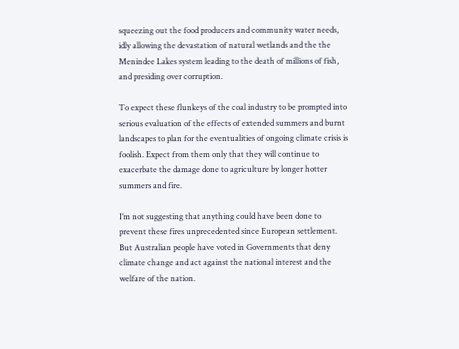squeezing out the food producers and community water needs, idly allowing the devastation of natural wetlands and the the Menindee Lakes system leading to the death of millions of fish, and presiding over corruption.

To expect these flunkeys of the coal industry to be prompted into serious evaluation of the effects of extended summers and burnt landscapes to plan for the eventualities of ongoing climate crisis is foolish. Expect from them only that they will continue to exacerbate the damage done to agriculture by longer hotter summers and fire.

I’m not suggesting that anything could have been done to prevent these fires unprecedented since European settlement. But Australian people have voted in Governments that deny climate change and act against the national interest and the welfare of the nation.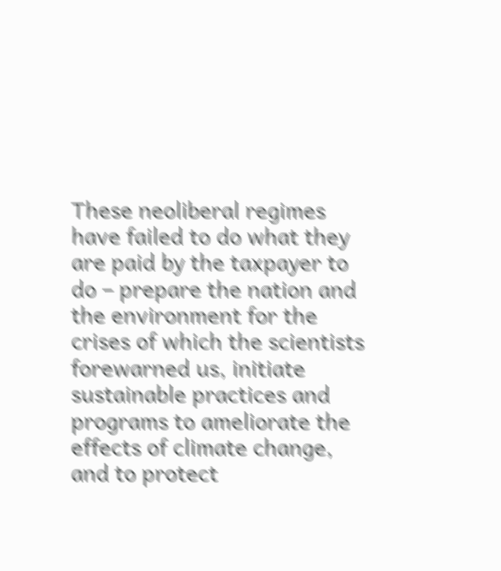These neoliberal regimes have failed to do what they are paid by the taxpayer to do – prepare the nation and the environment for the crises of which the scientists forewarned us, initiate sustainable practices and programs to ameliorate the effects of climate change, and to protect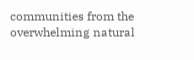communities from the overwhelming natural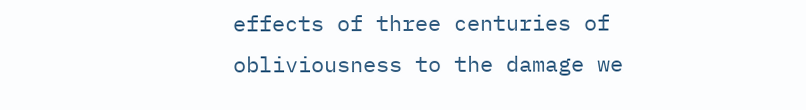effects of three centuries of obliviousness to the damage we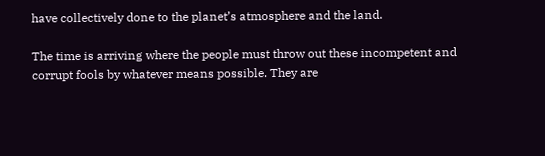have collectively done to the planet’s atmosphere and the land.

The time is arriving where the people must throw out these incompetent and corrupt fools by whatever means possible. They are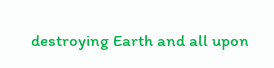destroying Earth and all upon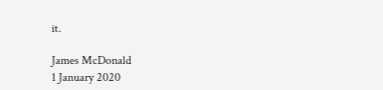it.

James McDonald
1 January 2020